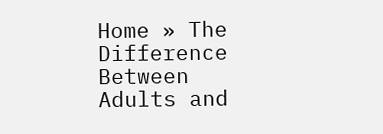Home » The Difference Between Adults and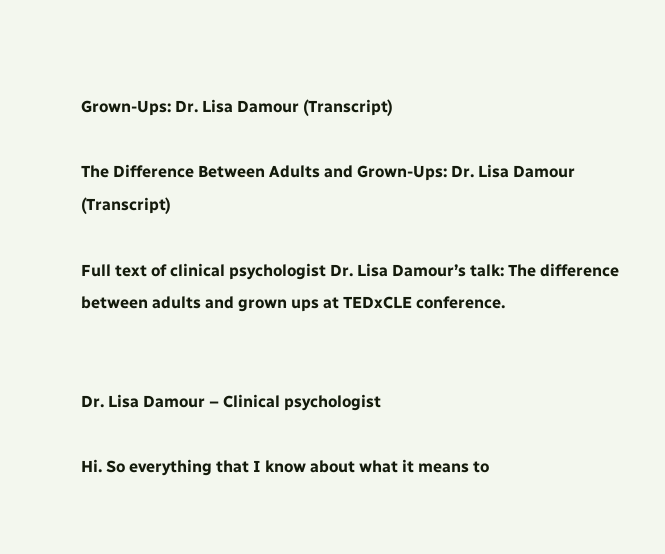Grown-Ups: Dr. Lisa Damour (Transcript)

The Difference Between Adults and Grown-Ups: Dr. Lisa Damour (Transcript)

Full text of clinical psychologist Dr. Lisa Damour’s talk: The difference between adults and grown ups at TEDxCLE conference.


Dr. Lisa Damour – Clinical psychologist

Hi. So everything that I know about what it means to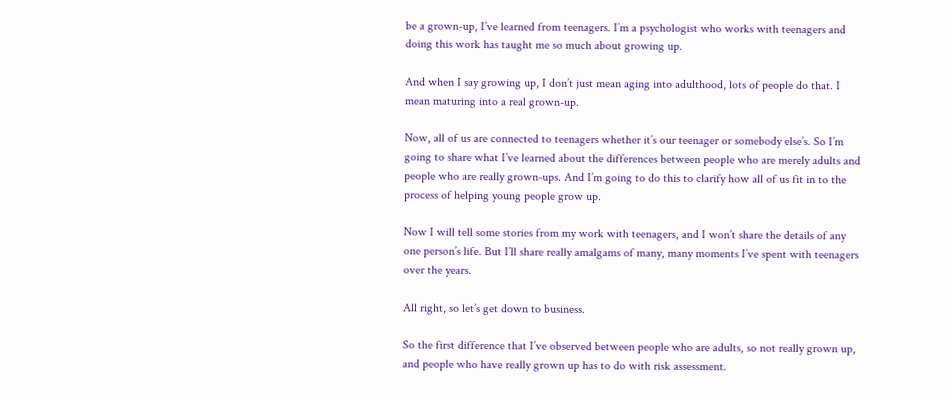be a grown-up, I’ve learned from teenagers. I’m a psychologist who works with teenagers and doing this work has taught me so much about growing up.

And when I say growing up, I don’t just mean aging into adulthood, lots of people do that. I mean maturing into a real grown-up.

Now, all of us are connected to teenagers whether it’s our teenager or somebody else’s. So I’m going to share what I’ve learned about the differences between people who are merely adults and people who are really grown-ups. And I’m going to do this to clarify how all of us fit in to the process of helping young people grow up.

Now I will tell some stories from my work with teenagers, and I won’t share the details of any one person’s life. But I’ll share really amalgams of many, many moments I’ve spent with teenagers over the years.

All right, so let’s get down to business.

So the first difference that I’ve observed between people who are adults, so not really grown up, and people who have really grown up has to do with risk assessment.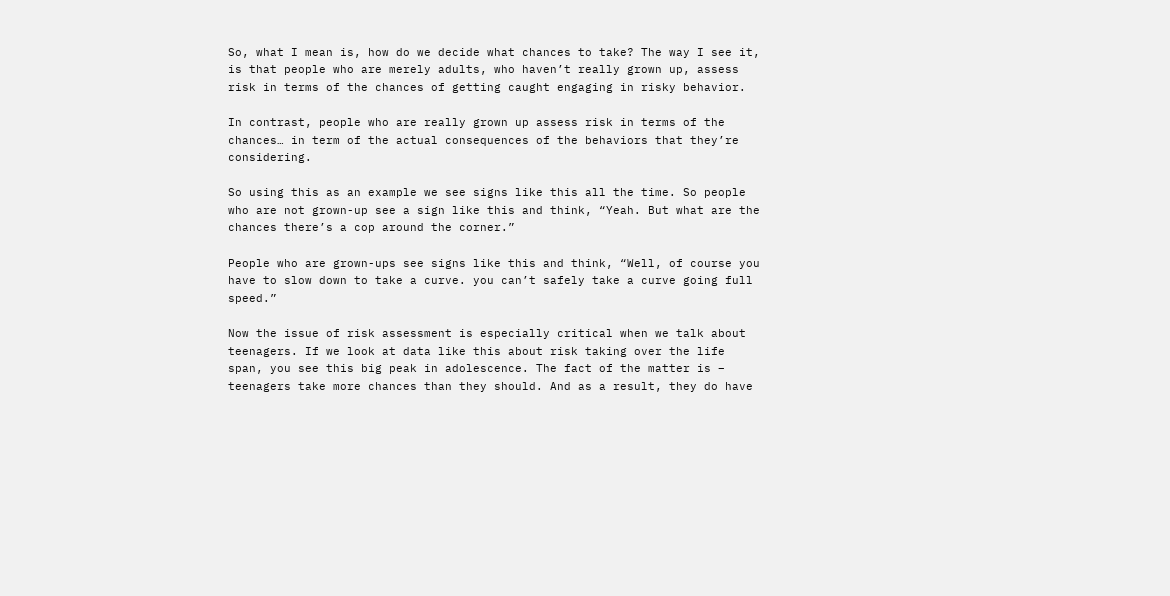So, what I mean is, how do we decide what chances to take? The way I see it, is that people who are merely adults, who haven’t really grown up, assess risk in terms of the chances of getting caught engaging in risky behavior.

In contrast, people who are really grown up assess risk in terms of the chances… in term of the actual consequences of the behaviors that they’re considering.

So using this as an example we see signs like this all the time. So people who are not grown-up see a sign like this and think, “Yeah. But what are the chances there’s a cop around the corner.”

People who are grown-ups see signs like this and think, “Well, of course you have to slow down to take a curve. you can’t safely take a curve going full speed.”

Now the issue of risk assessment is especially critical when we talk about teenagers. If we look at data like this about risk taking over the life span, you see this big peak in adolescence. The fact of the matter is – teenagers take more chances than they should. And as a result, they do have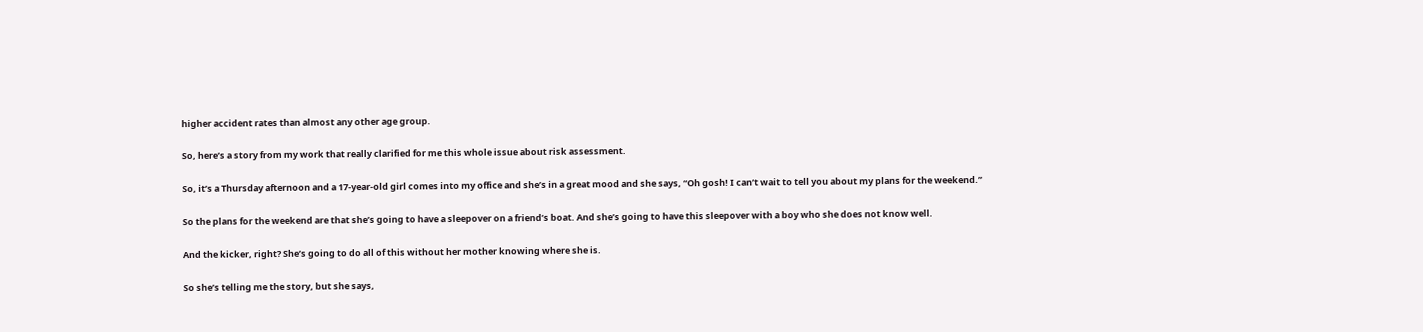higher accident rates than almost any other age group.

So, here’s a story from my work that really clarified for me this whole issue about risk assessment.

So, it’s a Thursday afternoon and a 17-year-old girl comes into my office and she’s in a great mood and she says, “Oh gosh! I can’t wait to tell you about my plans for the weekend.”

So the plans for the weekend are that she’s going to have a sleepover on a friend’s boat. And she’s going to have this sleepover with a boy who she does not know well.

And the kicker, right? She’s going to do all of this without her mother knowing where she is.

So she’s telling me the story, but she says,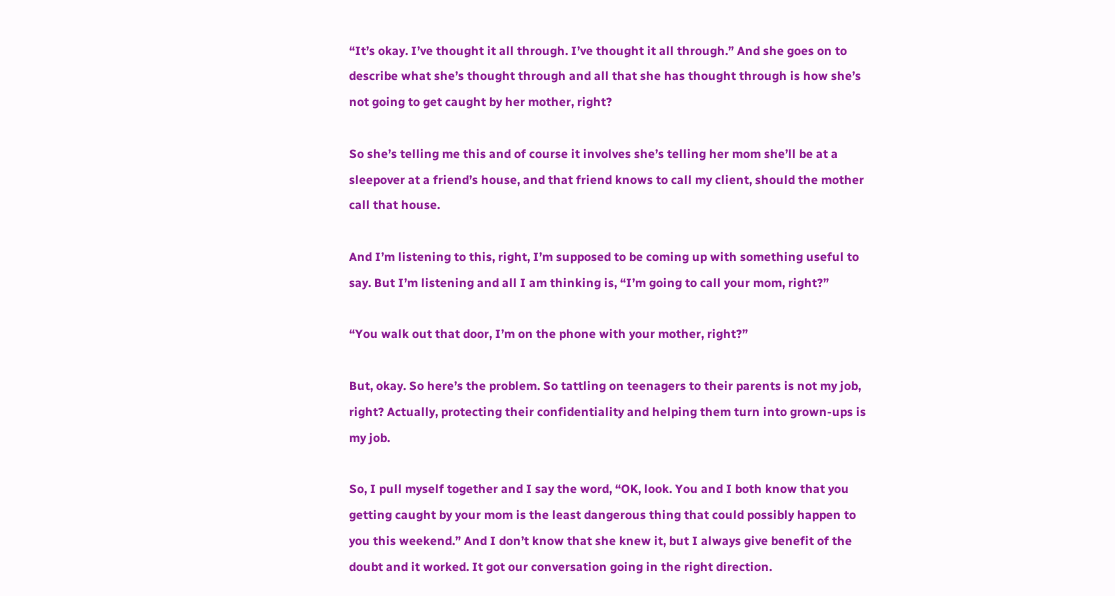“It’s okay. I’ve thought it all through. I’ve thought it all through.” And she goes on to describe what she’s thought through and all that she has thought through is how she’s not going to get caught by her mother, right?

So she’s telling me this and of course it involves she’s telling her mom she’ll be at a sleepover at a friend’s house, and that friend knows to call my client, should the mother call that house.

And I’m listening to this, right, I’m supposed to be coming up with something useful to say. But I’m listening and all I am thinking is, “I’m going to call your mom, right?”

“You walk out that door, I’m on the phone with your mother, right?”

But, okay. So here’s the problem. So tattling on teenagers to their parents is not my job, right? Actually, protecting their confidentiality and helping them turn into grown-ups is my job.

So, I pull myself together and I say the word, “OK, look. You and I both know that you getting caught by your mom is the least dangerous thing that could possibly happen to you this weekend.” And I don’t know that she knew it, but I always give benefit of the doubt and it worked. It got our conversation going in the right direction.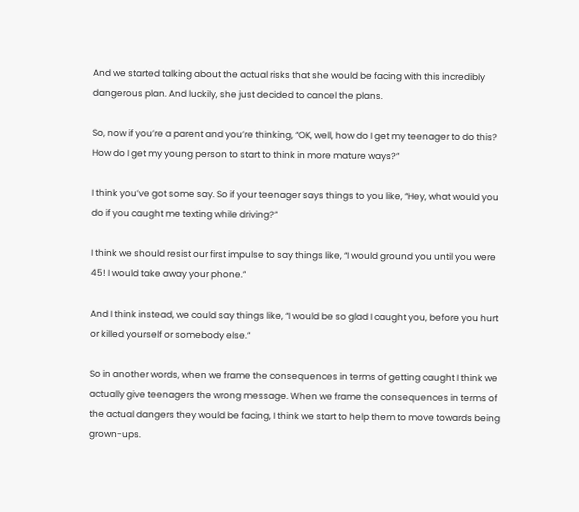And we started talking about the actual risks that she would be facing with this incredibly dangerous plan. And luckily, she just decided to cancel the plans.

So, now if you’re a parent and you’re thinking, “OK, well, how do I get my teenager to do this? How do I get my young person to start to think in more mature ways?”

I think you’ve got some say. So if your teenager says things to you like, “Hey, what would you do if you caught me texting while driving?”

I think we should resist our first impulse to say things like, “I would ground you until you were 45! I would take away your phone.”

And I think instead, we could say things like, “I would be so glad I caught you, before you hurt or killed yourself or somebody else.”

So in another words, when we frame the consequences in terms of getting caught I think we actually give teenagers the wrong message. When we frame the consequences in terms of the actual dangers they would be facing, I think we start to help them to move towards being grown-ups.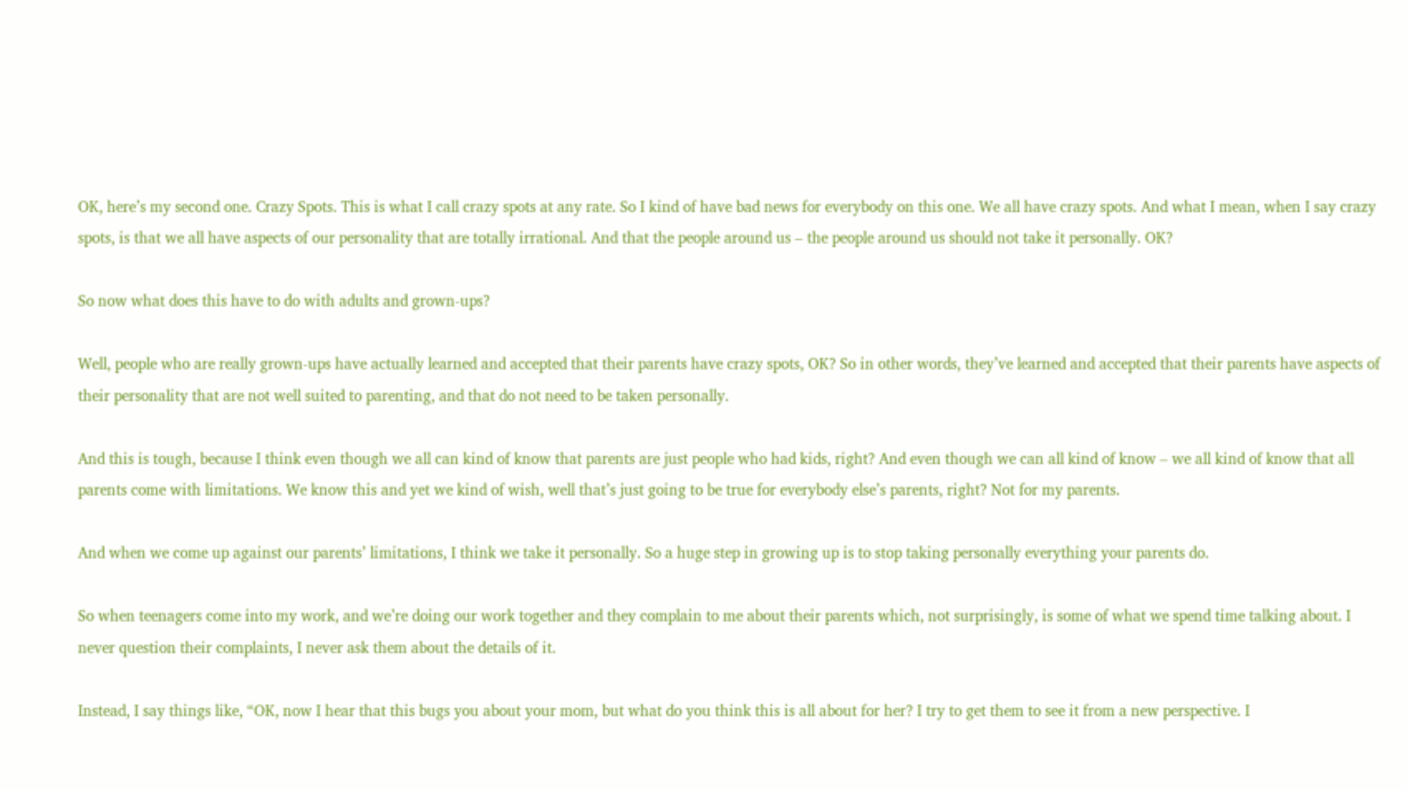OK, here’s my second one. Crazy Spots. This is what I call crazy spots at any rate. So I kind of have bad news for everybody on this one. We all have crazy spots. And what I mean, when I say crazy spots, is that we all have aspects of our personality that are totally irrational. And that the people around us – the people around us should not take it personally. OK?

So now what does this have to do with adults and grown-ups?

Well, people who are really grown-ups have actually learned and accepted that their parents have crazy spots, OK? So in other words, they’ve learned and accepted that their parents have aspects of their personality that are not well suited to parenting, and that do not need to be taken personally.

And this is tough, because I think even though we all can kind of know that parents are just people who had kids, right? And even though we can all kind of know – we all kind of know that all parents come with limitations. We know this and yet we kind of wish, well that’s just going to be true for everybody else’s parents, right? Not for my parents.

And when we come up against our parents’ limitations, I think we take it personally. So a huge step in growing up is to stop taking personally everything your parents do.

So when teenagers come into my work, and we’re doing our work together and they complain to me about their parents which, not surprisingly, is some of what we spend time talking about. I never question their complaints, I never ask them about the details of it.

Instead, I say things like, “OK, now I hear that this bugs you about your mom, but what do you think this is all about for her? I try to get them to see it from a new perspective. I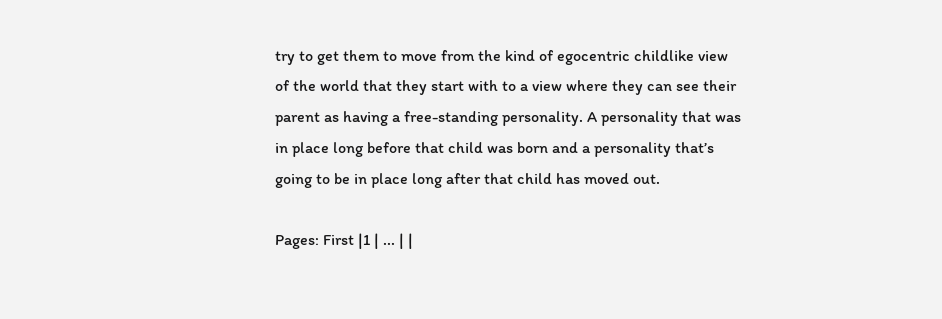try to get them to move from the kind of egocentric childlike view of the world that they start with to a view where they can see their parent as having a free-standing personality. A personality that was in place long before that child was born and a personality that’s going to be in place long after that child has moved out.

Pages: First |1 | ... | |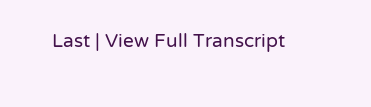Last | View Full Transcript